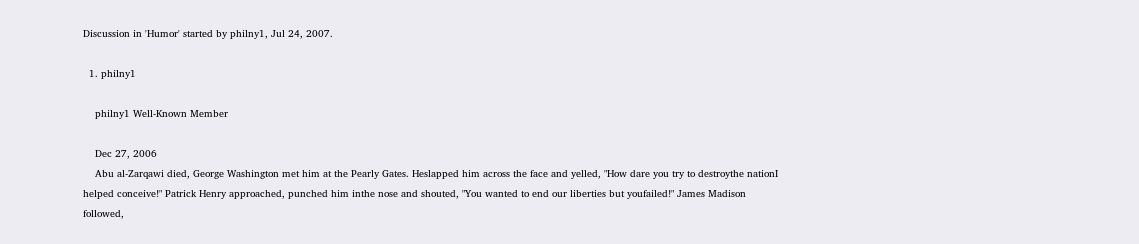Discussion in 'Humor' started by philny1, Jul 24, 2007.

  1. philny1

    philny1 Well-Known Member

    Dec 27, 2006
    Abu al-Zarqawi died, George Washington met him at the Pearly Gates. Heslapped him across the face and yelled, "How dare you try to destroythe nationI helped conceive!" Patrick Henry approached, punched him inthe nose and shouted, "You wanted to end our liberties but youfailed!" James Madison followed,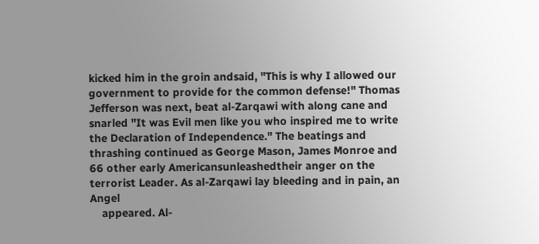kicked him in the groin andsaid, "This is why I allowed our government to provide for the common defense!" Thomas Jefferson was next, beat al-Zarqawi with along cane and snarled "It was Evil men like you who inspired me to write the Declaration of Independence." The beatings and thrashing continued as George Mason, James Monroe and 66 other early Americansunleashedtheir anger on the terrorist Leader. As al-Zarqawi lay bleeding and in pain, an Angel
    appeared. Al-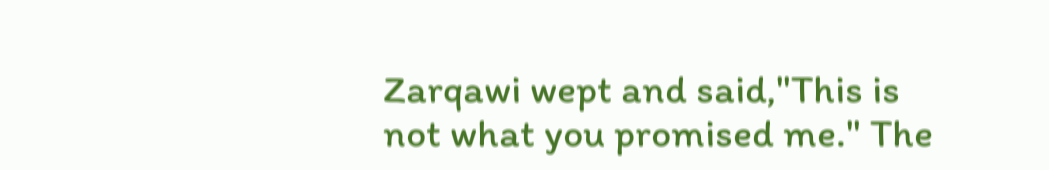Zarqawi wept and said,"This is not what you promised me." The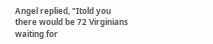Angel replied, "Itold you there would be 72 Virginians waiting for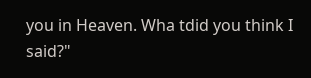you in Heaven. Wha tdid you think I said?"